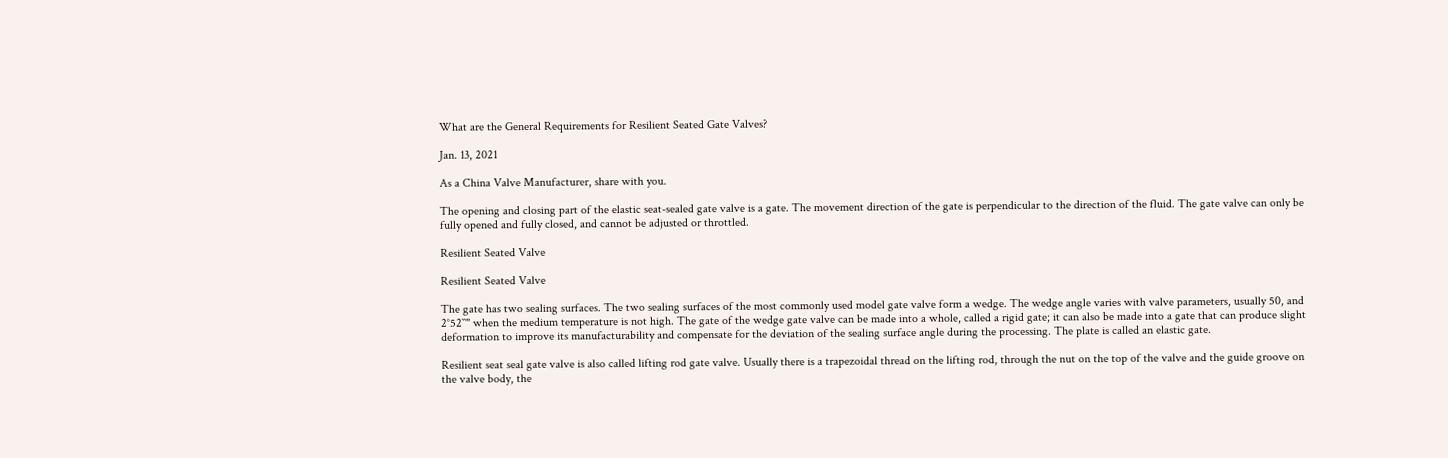What are the General Requirements for Resilient Seated Gate Valves?

Jan. 13, 2021

As a China Valve Manufacturer, share with you.

The opening and closing part of the elastic seat-sealed gate valve is a gate. The movement direction of the gate is perpendicular to the direction of the fluid. The gate valve can only be fully opened and fully closed, and cannot be adjusted or throttled.

Resilient Seated Valve

Resilient Seated Valve

The gate has two sealing surfaces. The two sealing surfaces of the most commonly used model gate valve form a wedge. The wedge angle varies with valve parameters, usually 50, and 2°52``'' when the medium temperature is not high. The gate of the wedge gate valve can be made into a whole, called a rigid gate; it can also be made into a gate that can produce slight deformation to improve its manufacturability and compensate for the deviation of the sealing surface angle during the processing. The plate is called an elastic gate.

Resilient seat seal gate valve is also called lifting rod gate valve. Usually there is a trapezoidal thread on the lifting rod, through the nut on the top of the valve and the guide groove on the valve body, the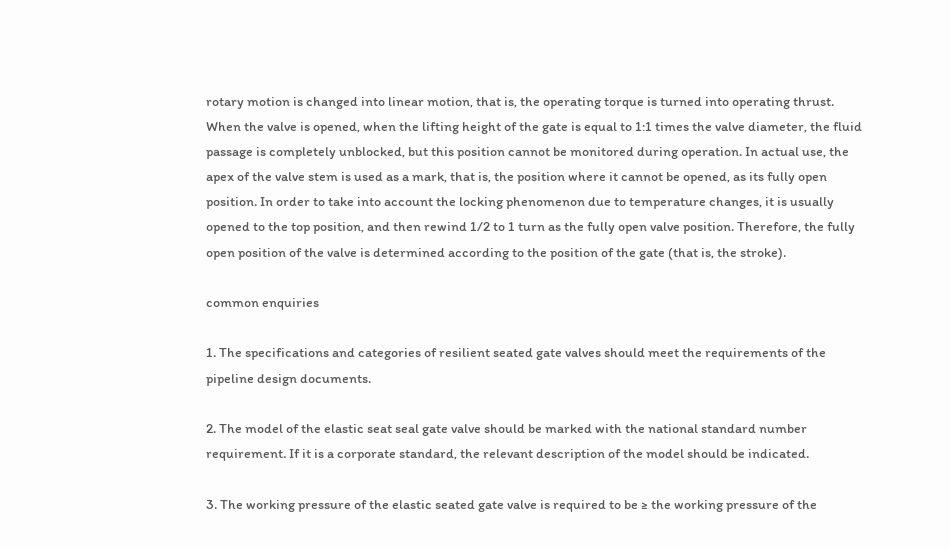rotary motion is changed into linear motion, that is, the operating torque is turned into operating thrust. When the valve is opened, when the lifting height of the gate is equal to 1:1 times the valve diameter, the fluid passage is completely unblocked, but this position cannot be monitored during operation. In actual use, the apex of the valve stem is used as a mark, that is, the position where it cannot be opened, as its fully open position. In order to take into account the locking phenomenon due to temperature changes, it is usually opened to the top position, and then rewind 1/2 to 1 turn as the fully open valve position. Therefore, the fully open position of the valve is determined according to the position of the gate (that is, the stroke).

common enquiries

1. The specifications and categories of resilient seated gate valves should meet the requirements of the pipeline design documents.

2. The model of the elastic seat seal gate valve should be marked with the national standard number requirement. If it is a corporate standard, the relevant description of the model should be indicated.

3. The working pressure of the elastic seated gate valve is required to be ≥ the working pressure of the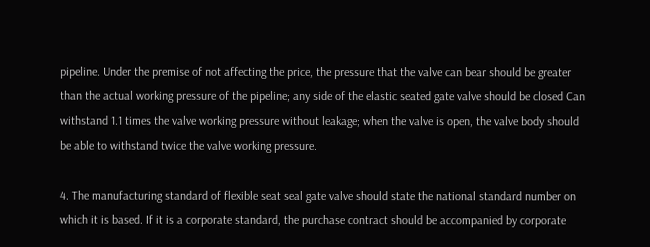pipeline. Under the premise of not affecting the price, the pressure that the valve can bear should be greater than the actual working pressure of the pipeline; any side of the elastic seated gate valve should be closed Can withstand 1.1 times the valve working pressure without leakage; when the valve is open, the valve body should be able to withstand twice the valve working pressure.

4. The manufacturing standard of flexible seat seal gate valve should state the national standard number on which it is based. If it is a corporate standard, the purchase contract should be accompanied by corporate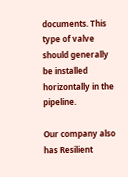documents. This type of valve should generally be installed horizontally in the pipeline.

Our company also has Resilient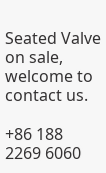Seated Valve on sale, welcome to contact us.

+86 188 2269 6060